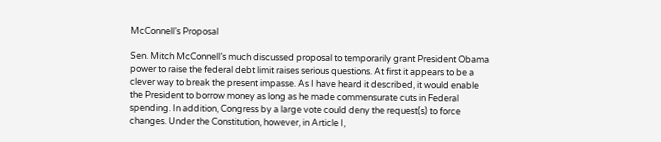McConnell’s Proposal

Sen. Mitch McConnell’s much discussed proposal to temporarily grant President Obama power to raise the federal debt limit raises serious questions. At first it appears to be a clever way to break the present impasse. As I have heard it described, it would enable the President to borrow money as long as he made commensurate cuts in Federal spending. In addition, Congress by a large vote could deny the request(s) to force changes. Under the Constitution, however, in Article I,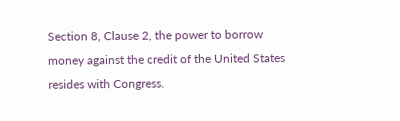Section 8, Clause 2, the power to borrow money against the credit of the United States resides with Congress.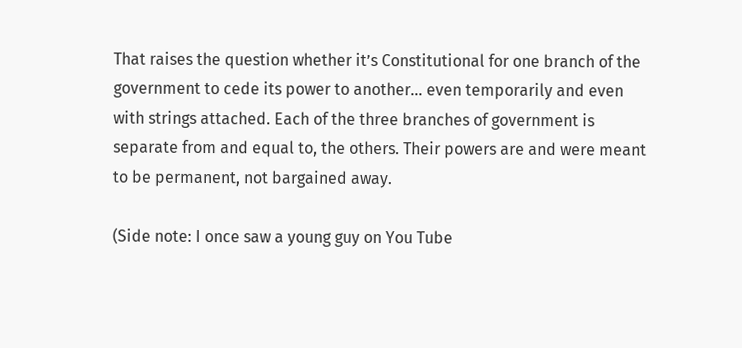That raises the question whether it’s Constitutional for one branch of the government to cede its power to another… even temporarily and even with strings attached. Each of the three branches of government is separate from and equal to, the others. Their powers are and were meant to be permanent, not bargained away.

(Side note: I once saw a young guy on You Tube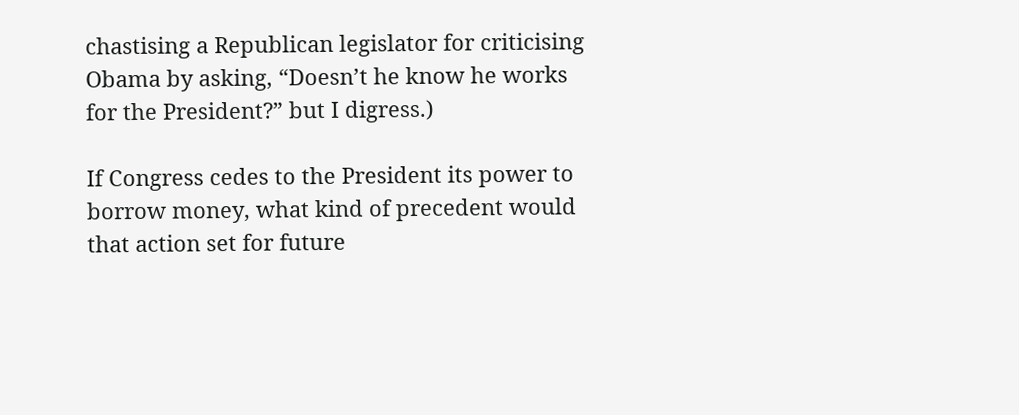chastising a Republican legislator for criticising Obama by asking, “Doesn’t he know he works for the President?” but I digress.)

If Congress cedes to the President its power to borrow money, what kind of precedent would that action set for future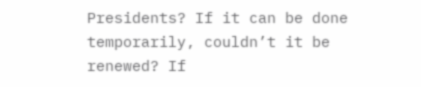Presidents? If it can be done temporarily, couldn’t it be renewed? If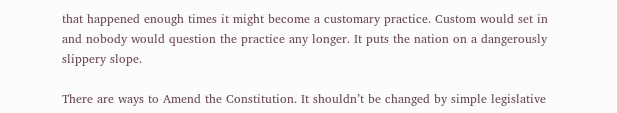that happened enough times it might become a customary practice. Custom would set in and nobody would question the practice any longer. It puts the nation on a dangerously slippery slope.

There are ways to Amend the Constitution. It shouldn’t be changed by simple legislative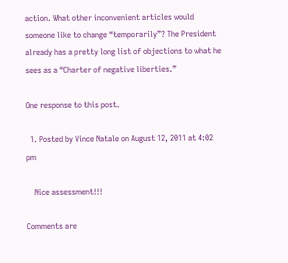action. What other inconvenient articles would someone like to change “temporarily”? The President already has a pretty long list of objections to what he sees as a “Charter of negative liberties.”

One response to this post.

  1. Posted by Vince Natale on August 12, 2011 at 4:02 pm

    Nice assessment!!!

Comments are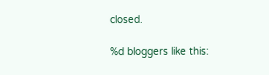closed.

%d bloggers like this: